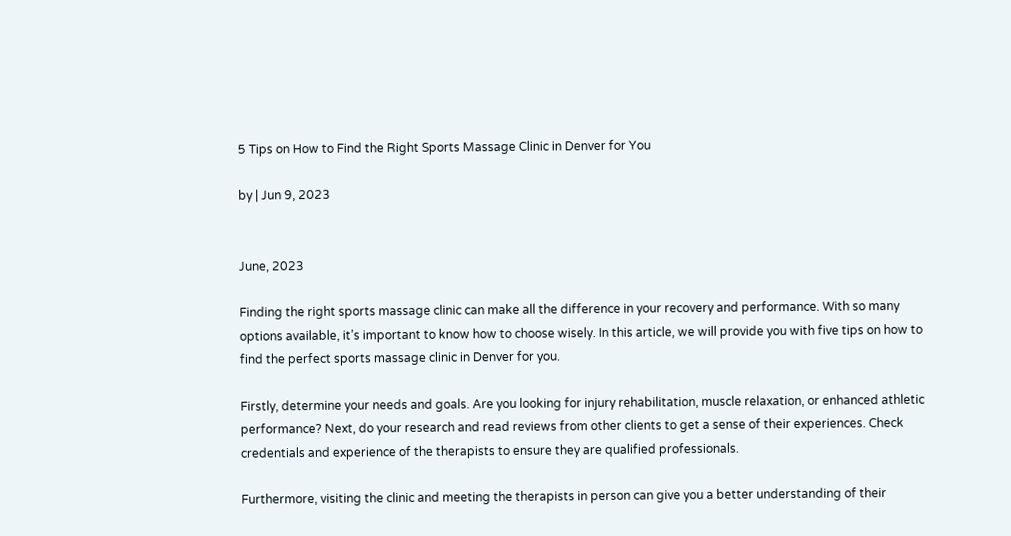5 Tips on How to Find the Right Sports Massage Clinic in Denver for You

by | Jun 9, 2023


June, 2023

Finding the right sports massage clinic can make all the difference in your recovery and performance. With so many options available, it’s important to know how to choose wisely. In this article, we will provide you with five tips on how to find the perfect sports massage clinic in Denver for you.

Firstly, determine your needs and goals. Are you looking for injury rehabilitation, muscle relaxation, or enhanced athletic performance? Next, do your research and read reviews from other clients to get a sense of their experiences. Check credentials and experience of the therapists to ensure they are qualified professionals.

Furthermore, visiting the clinic and meeting the therapists in person can give you a better understanding of their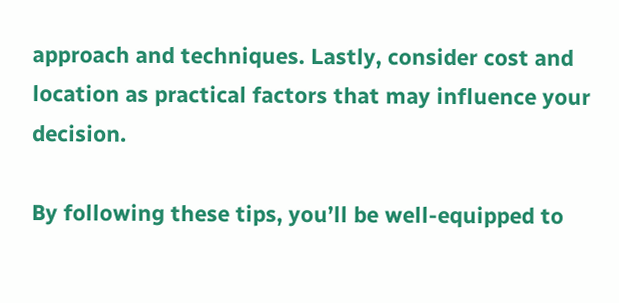approach and techniques. Lastly, consider cost and location as practical factors that may influence your decision.

By following these tips, you’ll be well-equipped to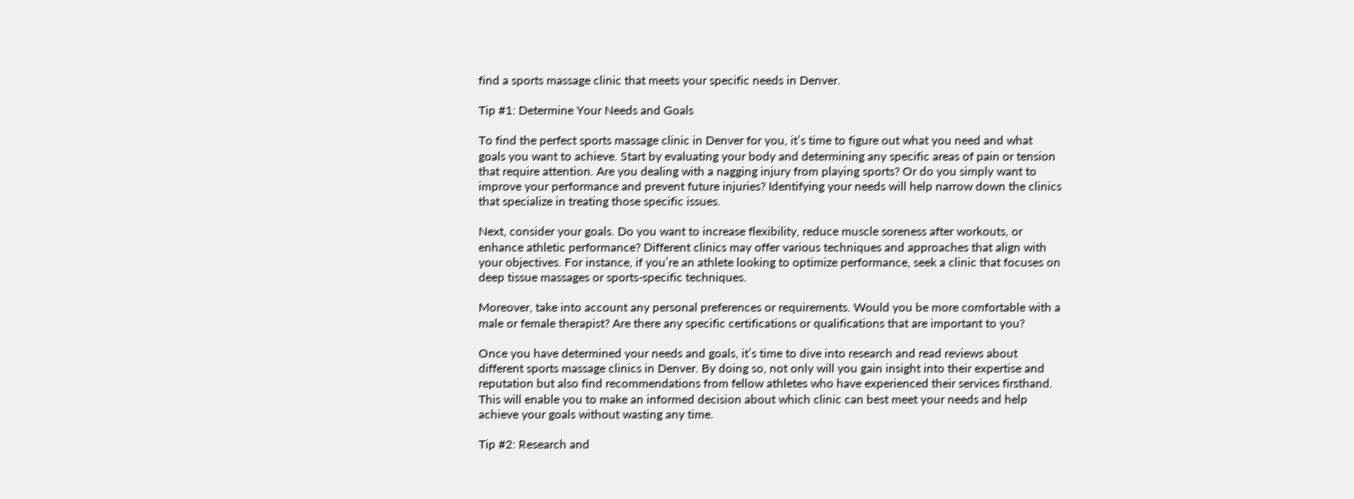find a sports massage clinic that meets your specific needs in Denver.

Tip #1: Determine Your Needs and Goals

To find the perfect sports massage clinic in Denver for you, it’s time to figure out what you need and what goals you want to achieve. Start by evaluating your body and determining any specific areas of pain or tension that require attention. Are you dealing with a nagging injury from playing sports? Or do you simply want to improve your performance and prevent future injuries? Identifying your needs will help narrow down the clinics that specialize in treating those specific issues.

Next, consider your goals. Do you want to increase flexibility, reduce muscle soreness after workouts, or enhance athletic performance? Different clinics may offer various techniques and approaches that align with your objectives. For instance, if you’re an athlete looking to optimize performance, seek a clinic that focuses on deep tissue massages or sports-specific techniques.

Moreover, take into account any personal preferences or requirements. Would you be more comfortable with a male or female therapist? Are there any specific certifications or qualifications that are important to you?

Once you have determined your needs and goals, it’s time to dive into research and read reviews about different sports massage clinics in Denver. By doing so, not only will you gain insight into their expertise and reputation but also find recommendations from fellow athletes who have experienced their services firsthand. This will enable you to make an informed decision about which clinic can best meet your needs and help achieve your goals without wasting any time.

Tip #2: Research and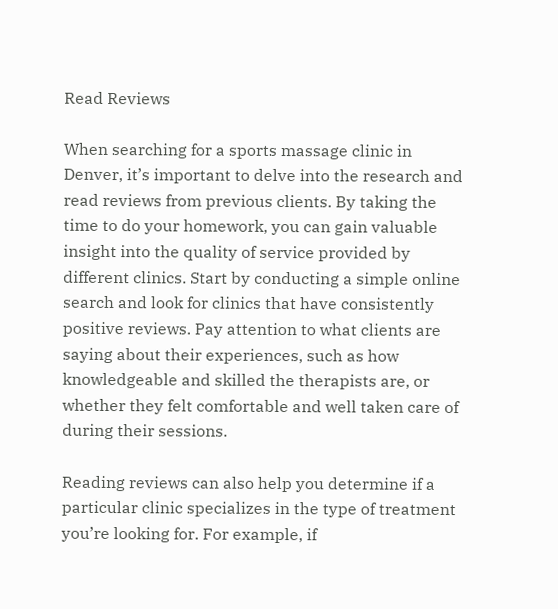Read Reviews

When searching for a sports massage clinic in Denver, it’s important to delve into the research and read reviews from previous clients. By taking the time to do your homework, you can gain valuable insight into the quality of service provided by different clinics. Start by conducting a simple online search and look for clinics that have consistently positive reviews. Pay attention to what clients are saying about their experiences, such as how knowledgeable and skilled the therapists are, or whether they felt comfortable and well taken care of during their sessions.

Reading reviews can also help you determine if a particular clinic specializes in the type of treatment you’re looking for. For example, if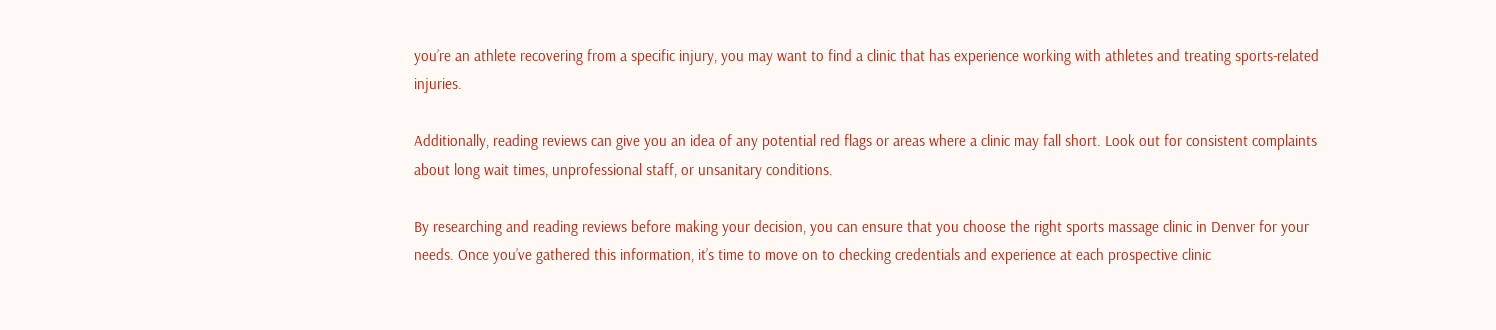you’re an athlete recovering from a specific injury, you may want to find a clinic that has experience working with athletes and treating sports-related injuries.

Additionally, reading reviews can give you an idea of any potential red flags or areas where a clinic may fall short. Look out for consistent complaints about long wait times, unprofessional staff, or unsanitary conditions.

By researching and reading reviews before making your decision, you can ensure that you choose the right sports massage clinic in Denver for your needs. Once you’ve gathered this information, it’s time to move on to checking credentials and experience at each prospective clinic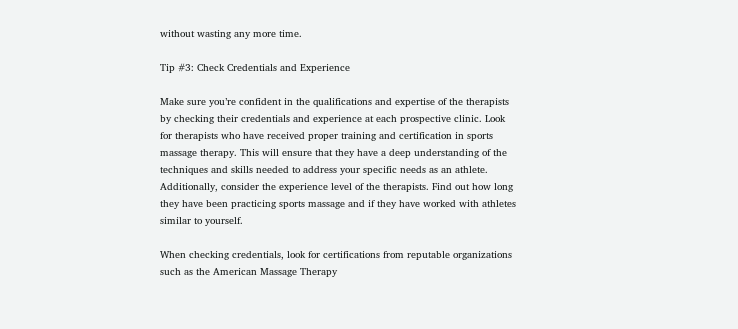without wasting any more time.

Tip #3: Check Credentials and Experience

Make sure you’re confident in the qualifications and expertise of the therapists by checking their credentials and experience at each prospective clinic. Look for therapists who have received proper training and certification in sports massage therapy. This will ensure that they have a deep understanding of the techniques and skills needed to address your specific needs as an athlete. Additionally, consider the experience level of the therapists. Find out how long they have been practicing sports massage and if they have worked with athletes similar to yourself.

When checking credentials, look for certifications from reputable organizations such as the American Massage Therapy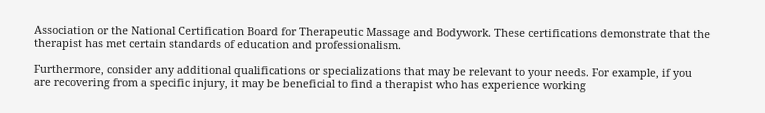Association or the National Certification Board for Therapeutic Massage and Bodywork. These certifications demonstrate that the therapist has met certain standards of education and professionalism.

Furthermore, consider any additional qualifications or specializations that may be relevant to your needs. For example, if you are recovering from a specific injury, it may be beneficial to find a therapist who has experience working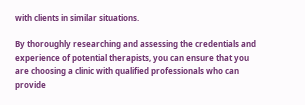with clients in similar situations.

By thoroughly researching and assessing the credentials and experience of potential therapists, you can ensure that you are choosing a clinic with qualified professionals who can provide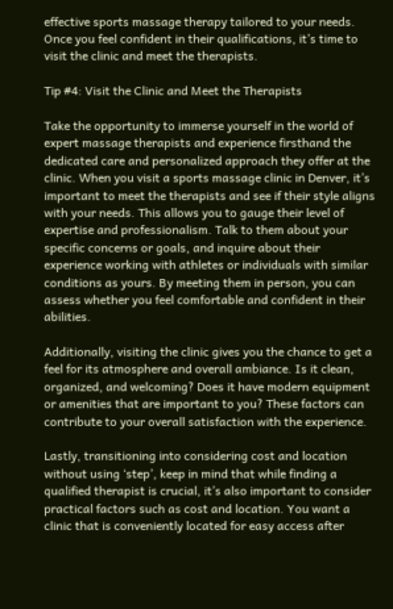effective sports massage therapy tailored to your needs. Once you feel confident in their qualifications, it’s time to visit the clinic and meet the therapists.

Tip #4: Visit the Clinic and Meet the Therapists

Take the opportunity to immerse yourself in the world of expert massage therapists and experience firsthand the dedicated care and personalized approach they offer at the clinic. When you visit a sports massage clinic in Denver, it’s important to meet the therapists and see if their style aligns with your needs. This allows you to gauge their level of expertise and professionalism. Talk to them about your specific concerns or goals, and inquire about their experience working with athletes or individuals with similar conditions as yours. By meeting them in person, you can assess whether you feel comfortable and confident in their abilities.

Additionally, visiting the clinic gives you the chance to get a feel for its atmosphere and overall ambiance. Is it clean, organized, and welcoming? Does it have modern equipment or amenities that are important to you? These factors can contribute to your overall satisfaction with the experience.

Lastly, transitioning into considering cost and location without using ‘step’, keep in mind that while finding a qualified therapist is crucial, it’s also important to consider practical factors such as cost and location. You want a clinic that is conveniently located for easy access after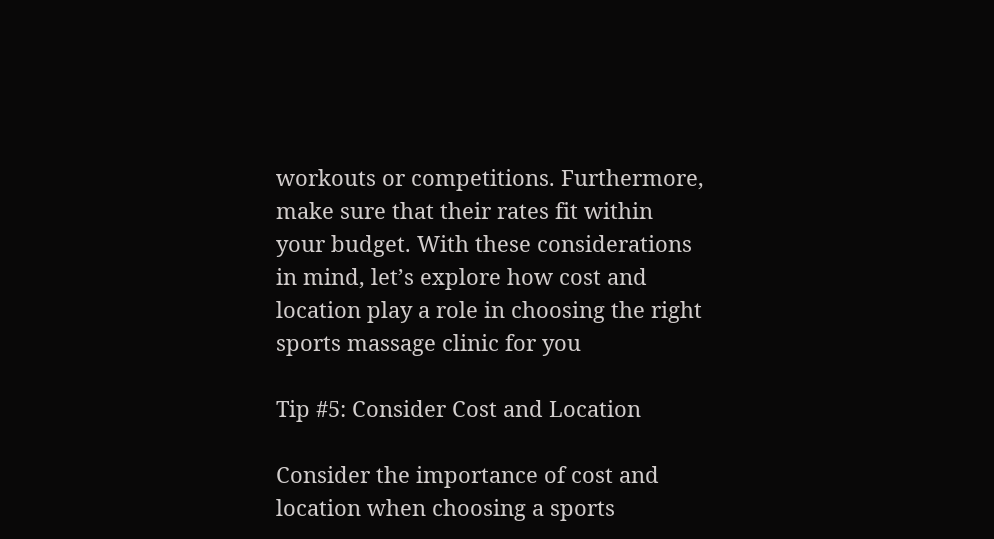workouts or competitions. Furthermore, make sure that their rates fit within your budget. With these considerations in mind, let’s explore how cost and location play a role in choosing the right sports massage clinic for you

Tip #5: Consider Cost and Location

Consider the importance of cost and location when choosing a sports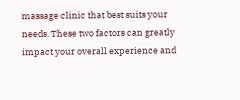massage clinic that best suits your needs. These two factors can greatly impact your overall experience and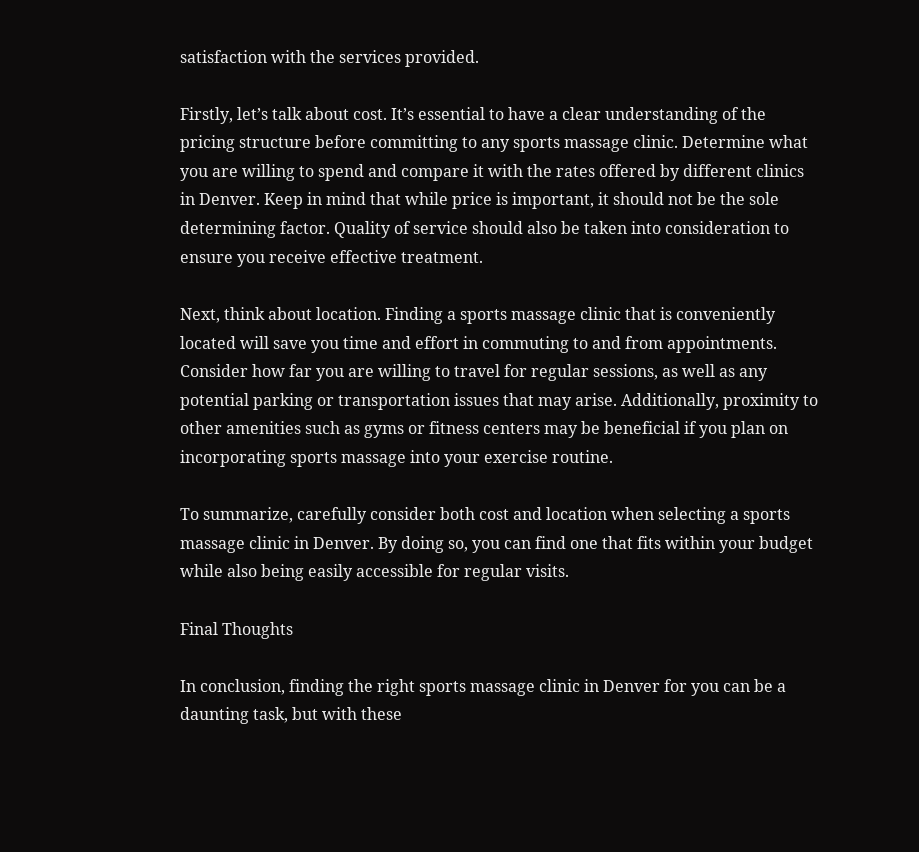satisfaction with the services provided.

Firstly, let’s talk about cost. It’s essential to have a clear understanding of the pricing structure before committing to any sports massage clinic. Determine what you are willing to spend and compare it with the rates offered by different clinics in Denver. Keep in mind that while price is important, it should not be the sole determining factor. Quality of service should also be taken into consideration to ensure you receive effective treatment.

Next, think about location. Finding a sports massage clinic that is conveniently located will save you time and effort in commuting to and from appointments. Consider how far you are willing to travel for regular sessions, as well as any potential parking or transportation issues that may arise. Additionally, proximity to other amenities such as gyms or fitness centers may be beneficial if you plan on incorporating sports massage into your exercise routine.

To summarize, carefully consider both cost and location when selecting a sports massage clinic in Denver. By doing so, you can find one that fits within your budget while also being easily accessible for regular visits.

Final Thoughts

In conclusion, finding the right sports massage clinic in Denver for you can be a daunting task, but with these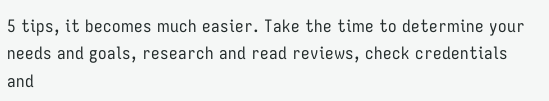5 tips, it becomes much easier. Take the time to determine your needs and goals, research and read reviews, check credentials and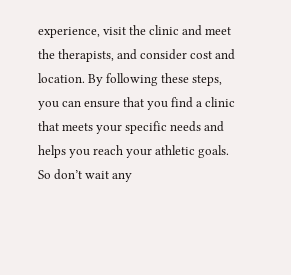experience, visit the clinic and meet the therapists, and consider cost and location. By following these steps, you can ensure that you find a clinic that meets your specific needs and helps you reach your athletic goals. So don’t wait any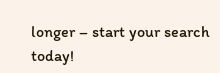longer – start your search today!